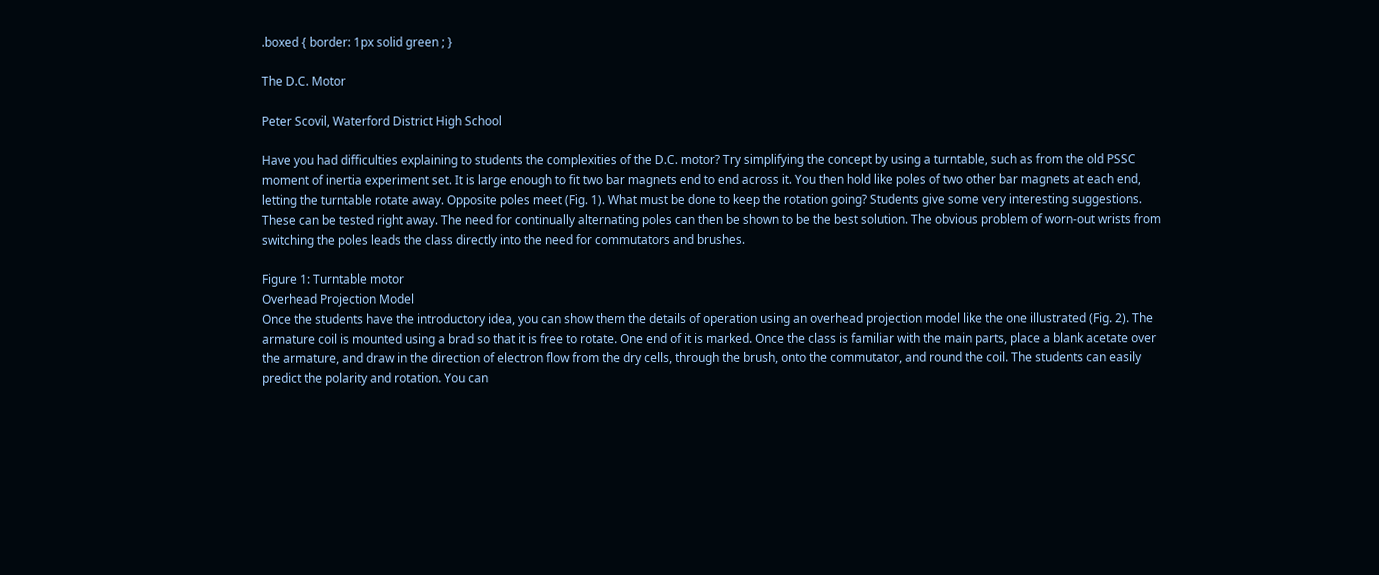.boxed { border: 1px solid green ; }

The D.C. Motor

Peter Scovil, Waterford District High School

Have you had difficulties explaining to students the complexities of the D.C. motor? Try simplifying the concept by using a turntable, such as from the old PSSC moment of inertia experiment set. It is large enough to fit two bar magnets end to end across it. You then hold like poles of two other bar magnets at each end, letting the turntable rotate away. Opposite poles meet (Fig. 1). What must be done to keep the rotation going? Students give some very interesting suggestions. These can be tested right away. The need for continually alternating poles can then be shown to be the best solution. The obvious problem of worn-out wrists from switching the poles leads the class directly into the need for commutators and brushes.

Figure 1: Turntable motor
Overhead Projection Model
Once the students have the introductory idea, you can show them the details of operation using an overhead projection model like the one illustrated (Fig. 2). The armature coil is mounted using a brad so that it is free to rotate. One end of it is marked. Once the class is familiar with the main parts, place a blank acetate over the armature, and draw in the direction of electron flow from the dry cells, through the brush, onto the commutator, and round the coil. The students can easily predict the polarity and rotation. You can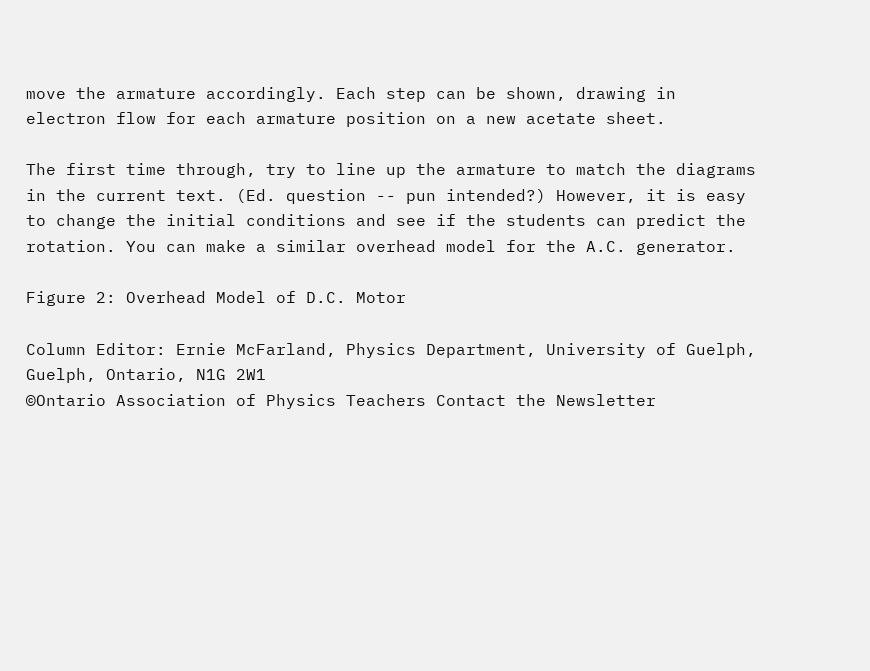move the armature accordingly. Each step can be shown, drawing in electron flow for each armature position on a new acetate sheet.

The first time through, try to line up the armature to match the diagrams in the current text. (Ed. question -- pun intended?) However, it is easy to change the initial conditions and see if the students can predict the rotation. You can make a similar overhead model for the A.C. generator.

Figure 2: Overhead Model of D.C. Motor

Column Editor: Ernie McFarland, Physics Department, University of Guelph, Guelph, Ontario, N1G 2W1
©Ontario Association of Physics Teachers Contact the Newsletter